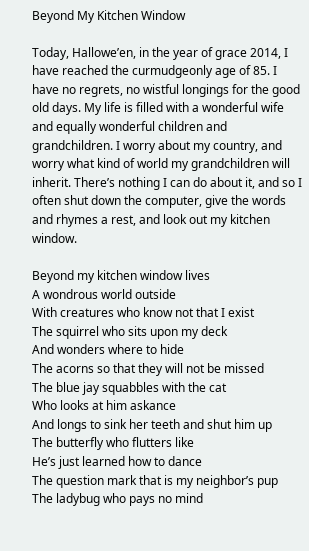Beyond My Kitchen Window

Today, Hallowe’en, in the year of grace 2014, I have reached the curmudgeonly age of 85. I have no regrets, no wistful longings for the good old days. My life is filled with a wonderful wife and equally wonderful children and grandchildren. I worry about my country, and worry what kind of world my grandchildren will inherit. There’s nothing I can do about it, and so I often shut down the computer, give the words and rhymes a rest, and look out my kitchen window.

Beyond my kitchen window lives
A wondrous world outside
With creatures who know not that I exist
The squirrel who sits upon my deck
And wonders where to hide
The acorns so that they will not be missed
The blue jay squabbles with the cat
Who looks at him askance
And longs to sink her teeth and shut him up
The butterfly who flutters like
He’s just learned how to dance
The question mark that is my neighbor’s pup
The ladybug who pays no mind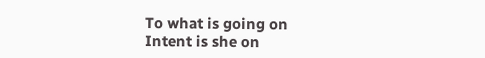To what is going on
Intent is she on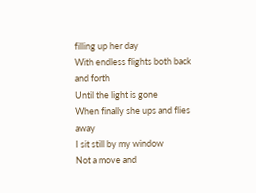filling up her day
With endless flights both back and forth
Until the light is gone
When finally she ups and flies away
I sit still by my window
Not a move and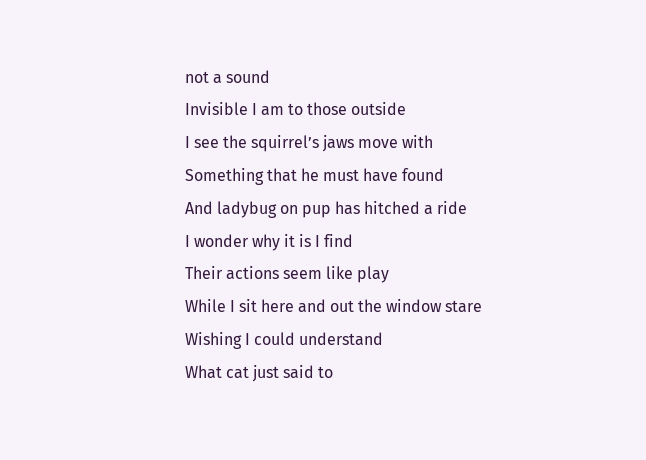not a sound
Invisible I am to those outside
I see the squirrel’s jaws move with
Something that he must have found
And ladybug on pup has hitched a ride
I wonder why it is I find
Their actions seem like play
While I sit here and out the window stare
Wishing I could understand
What cat just said to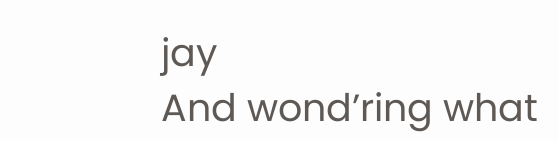jay
And wond’ring what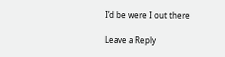I’d be were I out there

Leave a Reply